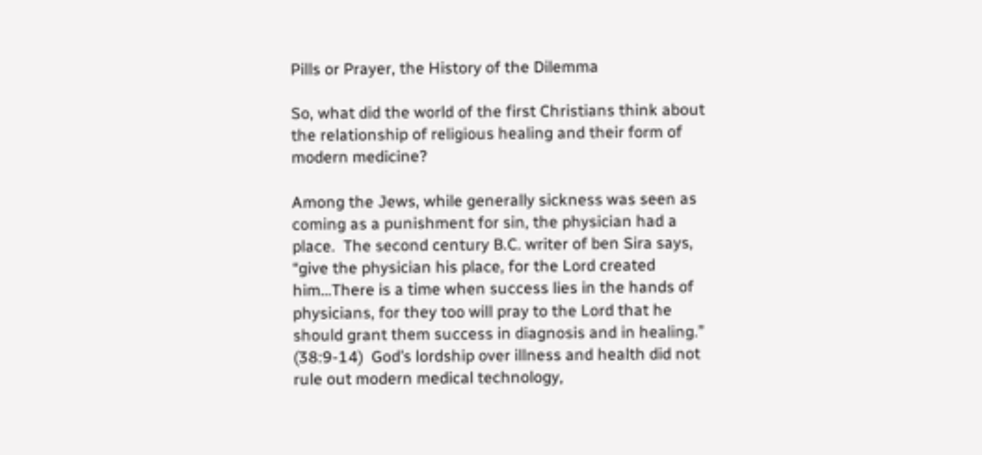Pills or Prayer, the History of the Dilemma

So, what did the world of the first Christians think about the relationship of religious healing and their form of modern medicine?

Among the Jews, while generally sickness was seen as coming as a punishment for sin, the physician had a place.  The second century B.C. writer of ben Sira says, “give the physician his place, for the Lord created him…There is a time when success lies in the hands of physicians, for they too will pray to the Lord that he should grant them success in diagnosis and in healing.” (38:9-14)  God’s lordship over illness and health did not rule out modern medical technology,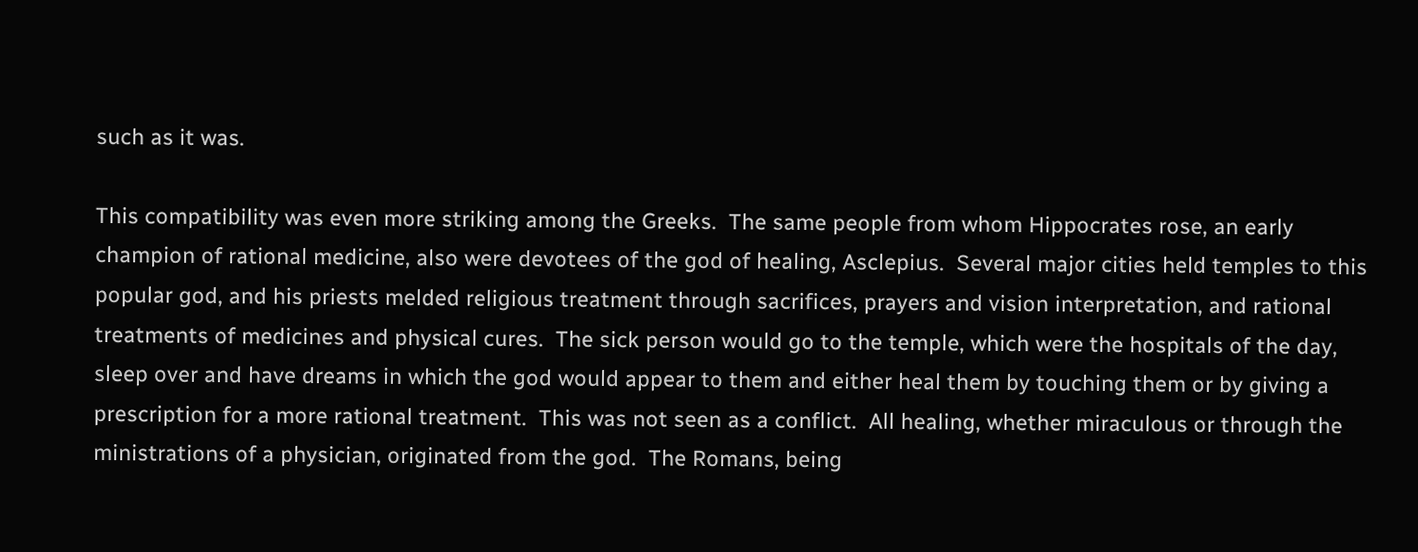such as it was.

This compatibility was even more striking among the Greeks.  The same people from whom Hippocrates rose, an early champion of rational medicine, also were devotees of the god of healing, Asclepius.  Several major cities held temples to this popular god, and his priests melded religious treatment through sacrifices, prayers and vision interpretation, and rational treatments of medicines and physical cures.  The sick person would go to the temple, which were the hospitals of the day, sleep over and have dreams in which the god would appear to them and either heal them by touching them or by giving a prescription for a more rational treatment.  This was not seen as a conflict.  All healing, whether miraculous or through the ministrations of a physician, originated from the god.  The Romans, being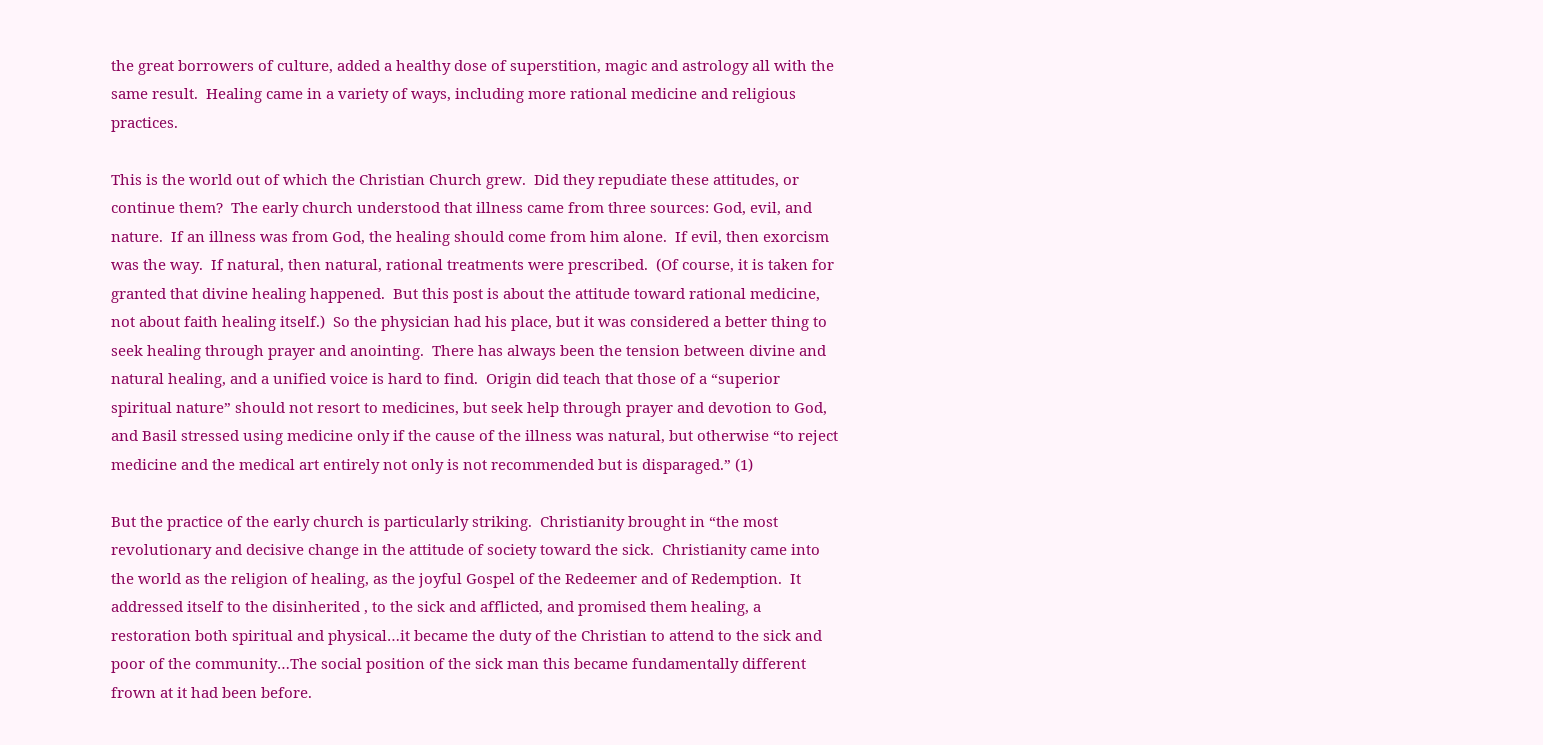the great borrowers of culture, added a healthy dose of superstition, magic and astrology all with the same result.  Healing came in a variety of ways, including more rational medicine and religious practices.

This is the world out of which the Christian Church grew.  Did they repudiate these attitudes, or continue them?  The early church understood that illness came from three sources: God, evil, and nature.  If an illness was from God, the healing should come from him alone.  If evil, then exorcism was the way.  If natural, then natural, rational treatments were prescribed.  (Of course, it is taken for granted that divine healing happened.  But this post is about the attitude toward rational medicine, not about faith healing itself.)  So the physician had his place, but it was considered a better thing to seek healing through prayer and anointing.  There has always been the tension between divine and natural healing, and a unified voice is hard to find.  Origin did teach that those of a “superior spiritual nature” should not resort to medicines, but seek help through prayer and devotion to God, and Basil stressed using medicine only if the cause of the illness was natural, but otherwise “to reject medicine and the medical art entirely not only is not recommended but is disparaged.” (1)

But the practice of the early church is particularly striking.  Christianity brought in “the most revolutionary and decisive change in the attitude of society toward the sick.  Christianity came into the world as the religion of healing, as the joyful Gospel of the Redeemer and of Redemption.  It addressed itself to the disinherited , to the sick and afflicted, and promised them healing, a restoration both spiritual and physical…it became the duty of the Christian to attend to the sick and poor of the community…The social position of the sick man this became fundamentally different frown at it had been before.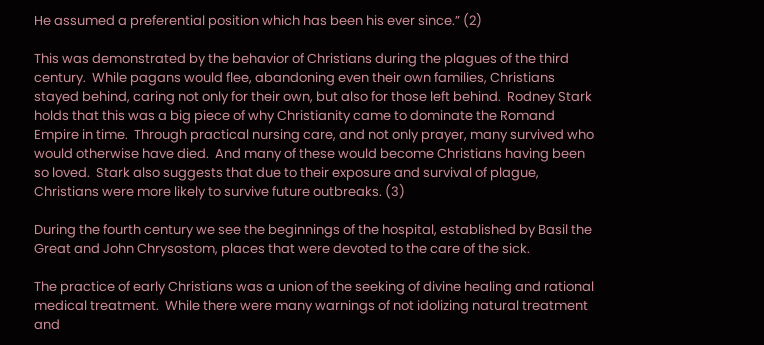He assumed a preferential position which has been his ever since.” (2)

This was demonstrated by the behavior of Christians during the plagues of the third century.  While pagans would flee, abandoning even their own families, Christians stayed behind, caring not only for their own, but also for those left behind.  Rodney Stark holds that this was a big piece of why Christianity came to dominate the Romand Empire in time.  Through practical nursing care, and not only prayer, many survived who would otherwise have died.  And many of these would become Christians having been so loved.  Stark also suggests that due to their exposure and survival of plague, Christians were more likely to survive future outbreaks. (3)

During the fourth century we see the beginnings of the hospital, established by Basil the Great and John Chrysostom, places that were devoted to the care of the sick.

The practice of early Christians was a union of the seeking of divine healing and rational medical treatment.  While there were many warnings of not idolizing natural treatment and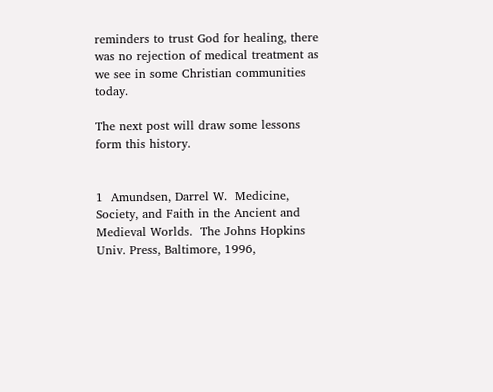reminders to trust God for healing, there was no rejection of medical treatment as we see in some Christian communities today.

The next post will draw some lessons form this history.


1  Amundsen, Darrel W.  Medicine, Society, and Faith in the Ancient and Medieval Worlds.  The Johns Hopkins Univ. Press, Baltimore, 1996,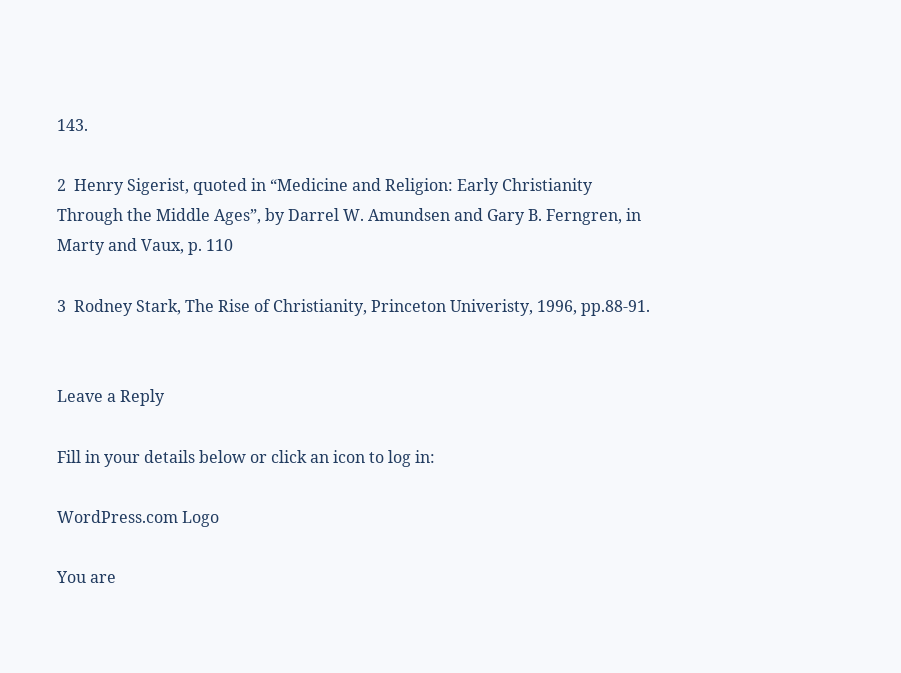143.

2  Henry Sigerist, quoted in “Medicine and Religion: Early Christianity Through the Middle Ages”, by Darrel W. Amundsen and Gary B. Ferngren, in Marty and Vaux, p. 110

3  Rodney Stark, The Rise of Christianity, Princeton Univeristy, 1996, pp.88-91.


Leave a Reply

Fill in your details below or click an icon to log in:

WordPress.com Logo

You are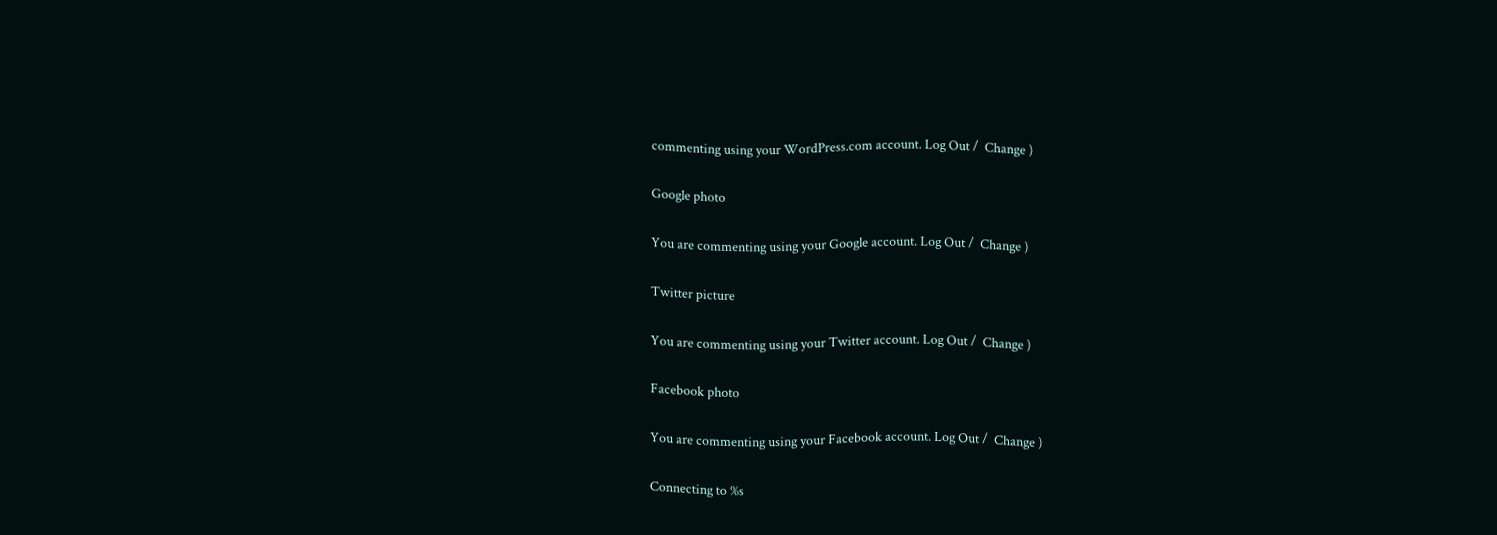commenting using your WordPress.com account. Log Out /  Change )

Google photo

You are commenting using your Google account. Log Out /  Change )

Twitter picture

You are commenting using your Twitter account. Log Out /  Change )

Facebook photo

You are commenting using your Facebook account. Log Out /  Change )

Connecting to %s